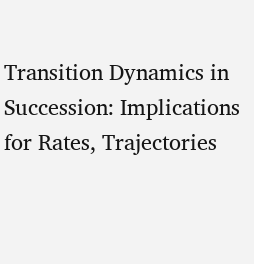Transition Dynamics in Succession: Implications for Rates, Trajectories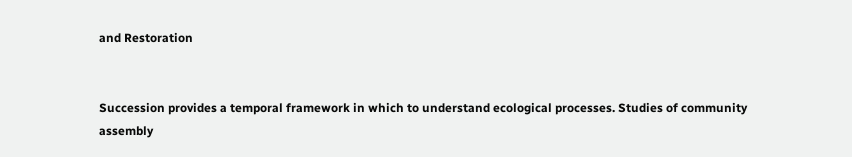and Restoration


Succession provides a temporal framework in which to understand ecological processes. Studies of community assembly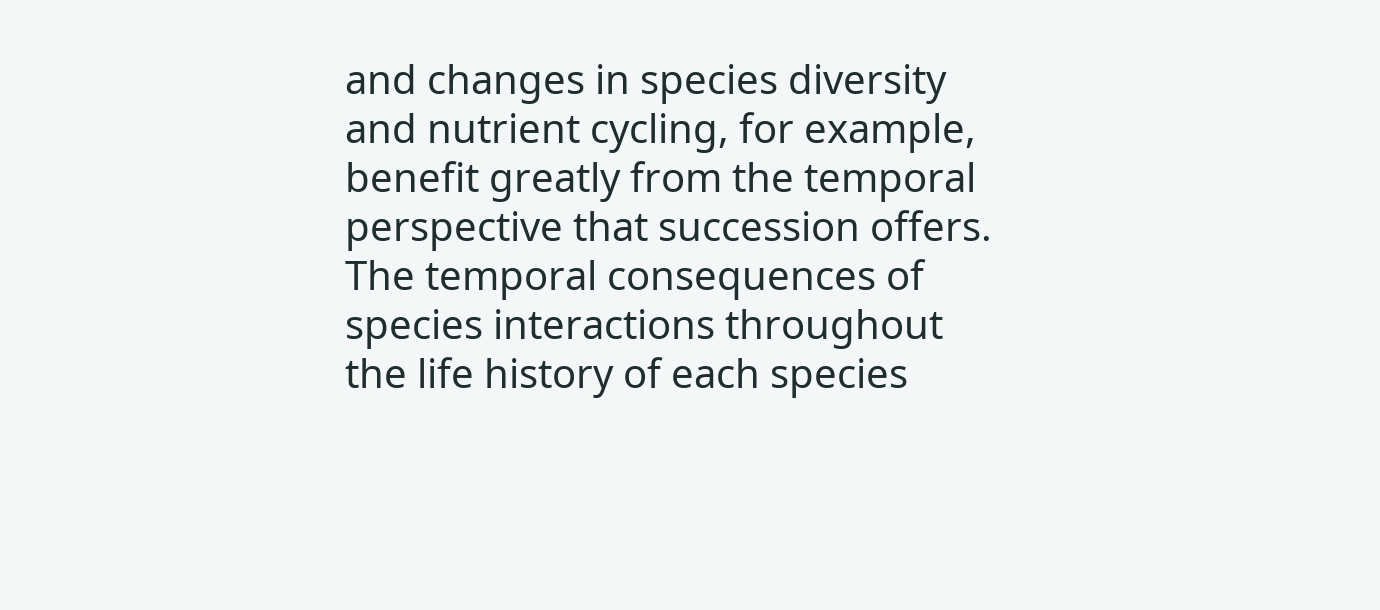and changes in species diversity and nutrient cycling, for example, benefit greatly from the temporal perspective that succession offers. The temporal consequences of species interactions throughout the life history of each species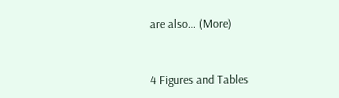are also… (More)


4 Figures and Tables